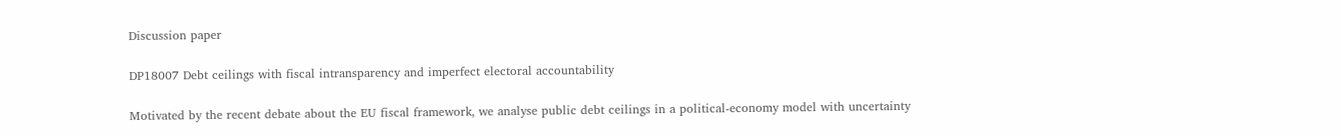Discussion paper

DP18007 Debt ceilings with fiscal intransparency and imperfect electoral accountability

Motivated by the recent debate about the EU fiscal framework, we analyse public debt ceilings in a political-economy model with uncertainty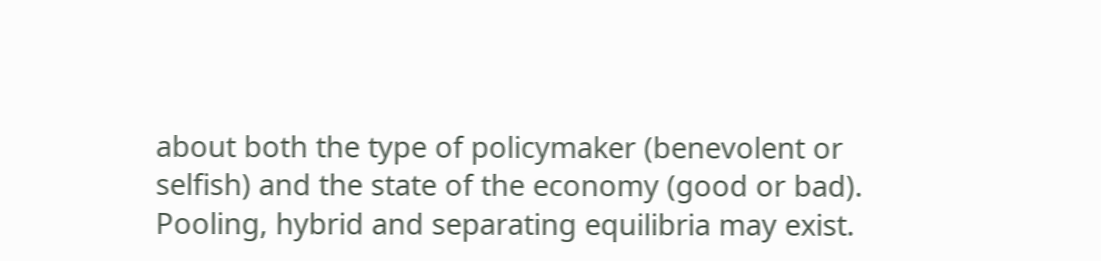about both the type of policymaker (benevolent or selfish) and the state of the economy (good or bad). Pooling, hybrid and separating equilibria may exist.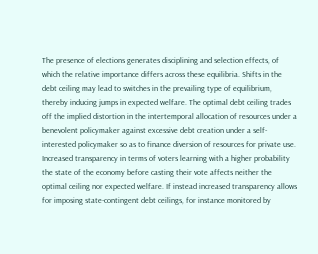The presence of elections generates disciplining and selection effects, of which the relative importance differs across these equilibria. Shifts in the debt ceiling may lead to switches in the prevailing type of equilibrium, thereby inducing jumps in expected welfare. The optimal debt ceiling trades off the implied distortion in the intertemporal allocation of resources under a benevolent policymaker against excessive debt creation under a self-interested policymaker so as to finance diversion of resources for private use. Increased transparency in terms of voters learning with a higher probability the state of the economy before casting their vote affects neither the optimal ceiling nor expected welfare. If instead increased transparency allows for imposing state-contingent debt ceilings, for instance monitored by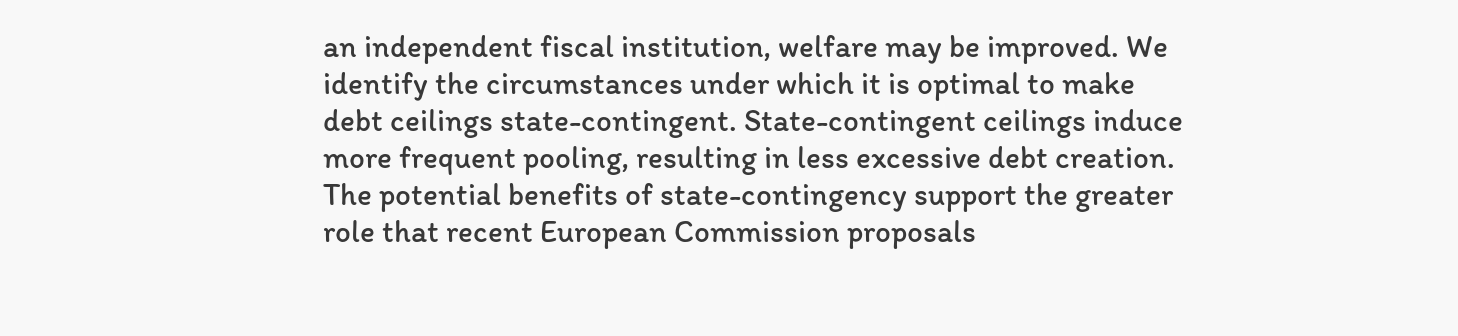an independent fiscal institution, welfare may be improved. We identify the circumstances under which it is optimal to make debt ceilings state-contingent. State-contingent ceilings induce more frequent pooling, resulting in less excessive debt creation. The potential benefits of state-contingency support the greater role that recent European Commission proposals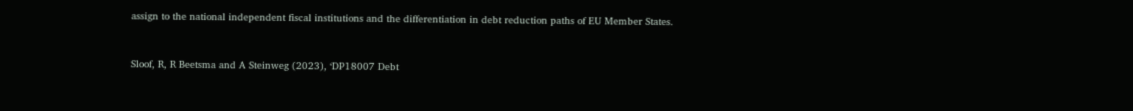assign to the national independent fiscal institutions and the differentiation in debt reduction paths of EU Member States.


Sloof, R, R Beetsma and A Steinweg (2023), ‘DP18007 Debt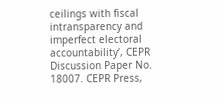ceilings with fiscal intransparency and imperfect electoral accountability‘, CEPR Discussion Paper No. 18007. CEPR Press,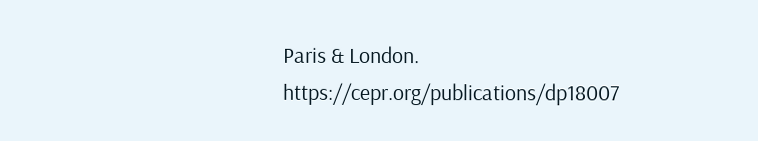Paris & London. https://cepr.org/publications/dp18007